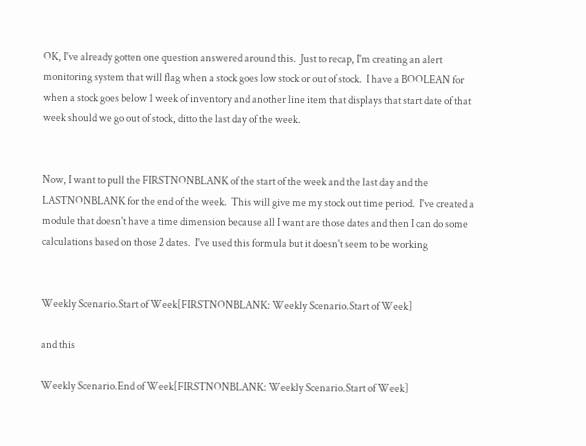OK, I've already gotten one question answered around this.  Just to recap, I'm creating an alert monitoring system that will flag when a stock goes low stock or out of stock.  I have a BOOLEAN for when a stock goes below 1 week of inventory and another line item that displays that start date of that week should we go out of stock, ditto the last day of the week.


Now, I want to pull the FIRSTNONBLANK of the start of the week and the last day and the LASTNONBLANK for the end of the week.  This will give me my stock out time period.  I've created a module that doesn't have a time dimension because all I want are those dates and then I can do some calculations based on those 2 dates.  I've used this formula but it doesn't seem to be working


Weekly Scenario.Start of Week[FIRSTNONBLANK: Weekly Scenario.Start of Week]

and this

Weekly Scenario.End of Week[FIRSTNONBLANK: Weekly Scenario.Start of Week]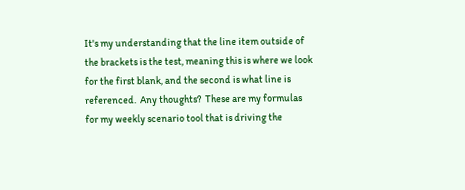It's my understanding that the line item outside of the brackets is the test, meaning this is where we look for the first blank, and the second is what line is referenced.  Any thoughts?  These are my formulas for my weekly scenario tool that is driving the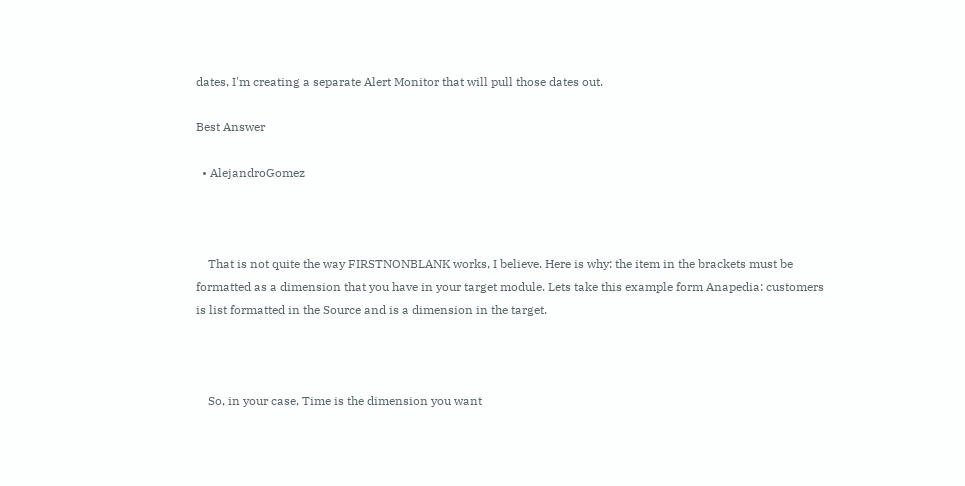dates, I'm creating a separate Alert Monitor that will pull those dates out.

Best Answer

  • AlejandroGomez



    That is not quite the way FIRSTNONBLANK works, I believe. Here is why: the item in the brackets must be formatted as a dimension that you have in your target module. Lets take this example form Anapedia: customers is list formatted in the Source and is a dimension in the target.



    So, in your case, Time is the dimension you want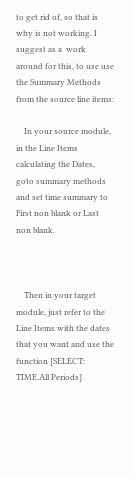to get rid of, so that is why is not working. I suggest as a  work around for this, to use use the Summary Methods from the source line items:

    In your source module, in the Line Items calculating the Dates, goto summary methods and set time summary to First non blank or Last non blank.



    Then in your target module, just refer to the Line Items with the dates that you want and use the function [SELECT: TIME.All Periods]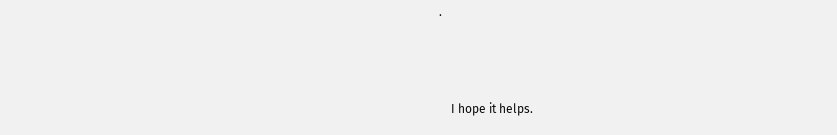.



    I hope it helps.